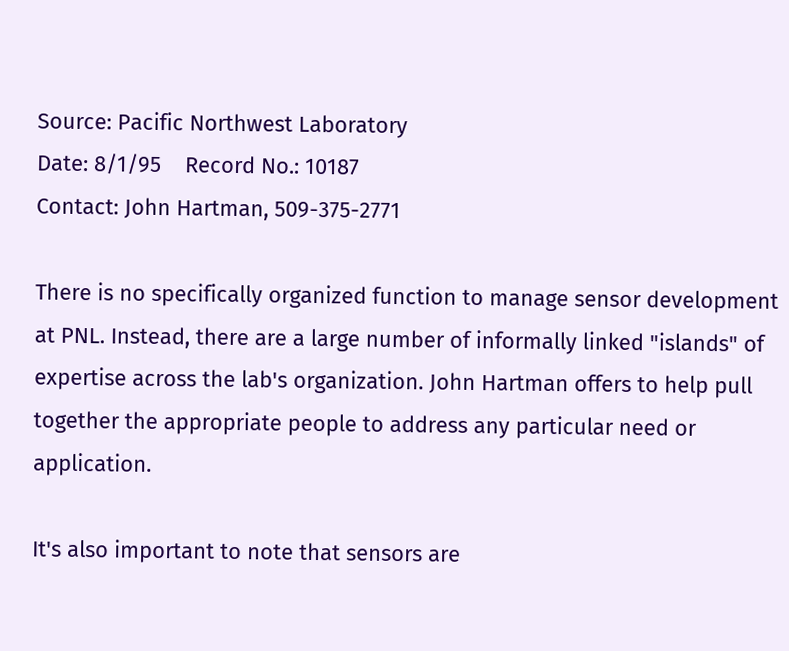Source: Pacific Northwest Laboratory
Date: 8/1/95    Record No.: 10187
Contact: John Hartman, 509-375-2771

There is no specifically organized function to manage sensor development at PNL. Instead, there are a large number of informally linked "islands" of expertise across the lab's organization. John Hartman offers to help pull together the appropriate people to address any particular need or application.

It's also important to note that sensors are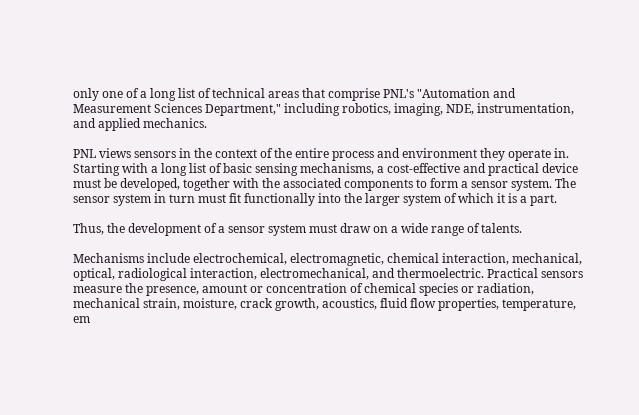only one of a long list of technical areas that comprise PNL's "Automation and Measurement Sciences Department," including robotics, imaging, NDE, instrumentation, and applied mechanics.

PNL views sensors in the context of the entire process and environment they operate in. Starting with a long list of basic sensing mechanisms, a cost-effective and practical device must be developed, together with the associated components to form a sensor system. The sensor system in turn must fit functionally into the larger system of which it is a part.

Thus, the development of a sensor system must draw on a wide range of talents.

Mechanisms include electrochemical, electromagnetic, chemical interaction, mechanical, optical, radiological interaction, electromechanical, and thermoelectric. Practical sensors measure the presence, amount or concentration of chemical species or radiation, mechanical strain, moisture, crack growth, acoustics, fluid flow properties, temperature, em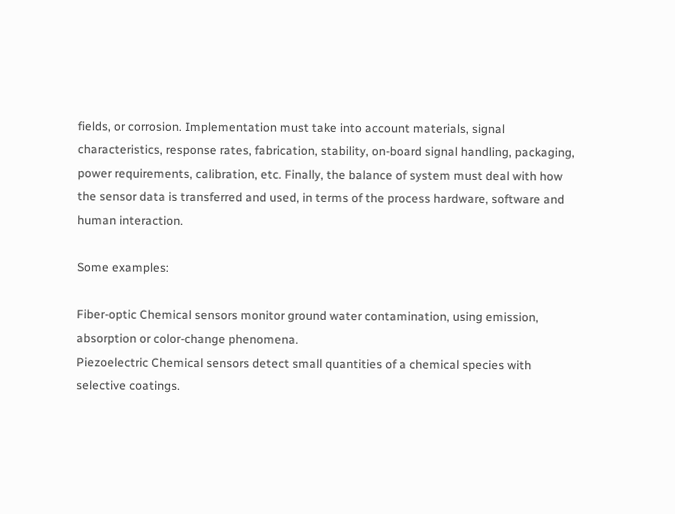fields, or corrosion. Implementation must take into account materials, signal characteristics, response rates, fabrication, stability, on-board signal handling, packaging, power requirements, calibration, etc. Finally, the balance of system must deal with how the sensor data is transferred and used, in terms of the process hardware, software and human interaction.

Some examples:

Fiber-optic Chemical sensors monitor ground water contamination, using emission, absorption or color-change phenomena.
Piezoelectric Chemical sensors detect small quantities of a chemical species with selective coatings.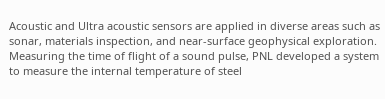Acoustic and Ultra acoustic sensors are applied in diverse areas such as sonar, materials inspection, and near-surface geophysical exploration. Measuring the time of flight of a sound pulse, PNL developed a system to measure the internal temperature of steel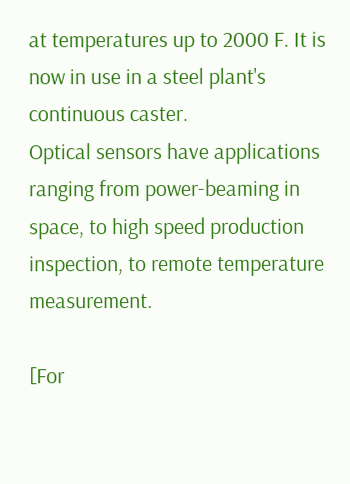at temperatures up to 2000 F. It is now in use in a steel plant's continuous caster.
Optical sensors have applications ranging from power-beaming in space, to high speed production inspection, to remote temperature measurement.

[For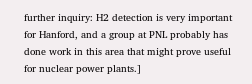further inquiry: H2 detection is very important for Hanford, and a group at PNL probably has done work in this area that might prove useful for nuclear power plants.]